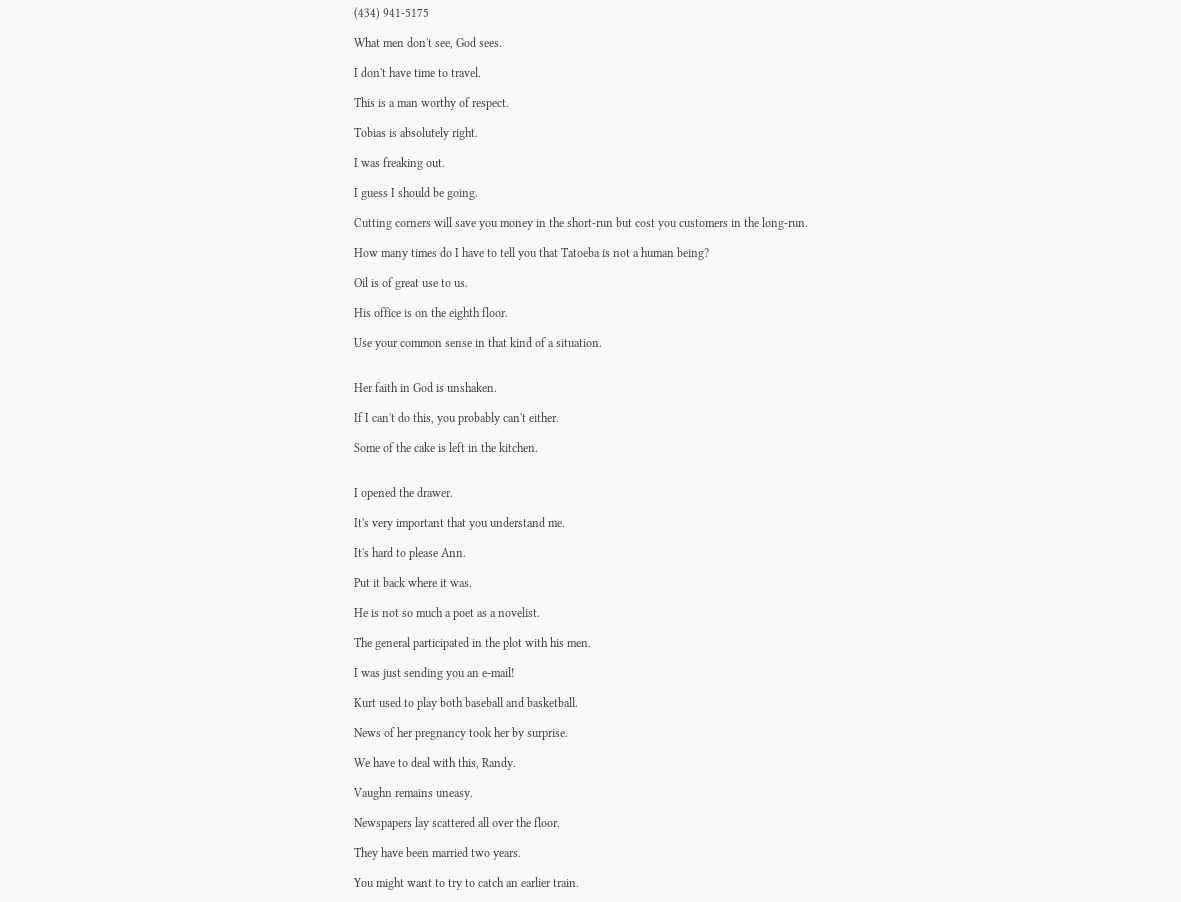(434) 941-5175

What men don't see, God sees.

I don't have time to travel.

This is a man worthy of respect.

Tobias is absolutely right.

I was freaking out.

I guess I should be going.

Cutting corners will save you money in the short-run but cost you customers in the long-run.

How many times do I have to tell you that Tatoeba is not a human being?

Oil is of great use to us.

His office is on the eighth floor.

Use your common sense in that kind of a situation.


Her faith in God is unshaken.

If I can't do this, you probably can't either.

Some of the cake is left in the kitchen.


I opened the drawer.

It's very important that you understand me.

It's hard to please Ann.

Put it back where it was.

He is not so much a poet as a novelist.

The general participated in the plot with his men.

I was just sending you an e-mail!

Kurt used to play both baseball and basketball.

News of her pregnancy took her by surprise.

We have to deal with this, Randy.

Vaughn remains uneasy.

Newspapers lay scattered all over the floor.

They have been married two years.

You might want to try to catch an earlier train.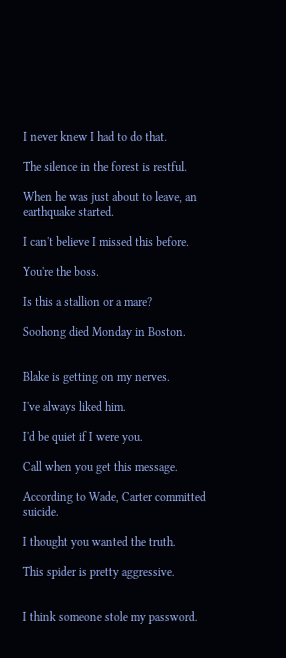I never knew I had to do that.

The silence in the forest is restful.

When he was just about to leave, an earthquake started.

I can't believe I missed this before.

You're the boss.

Is this a stallion or a mare?

Soohong died Monday in Boston.


Blake is getting on my nerves.

I've always liked him.

I'd be quiet if I were you.

Call when you get this message.

According to Wade, Carter committed suicide.

I thought you wanted the truth.

This spider is pretty aggressive.


I think someone stole my password.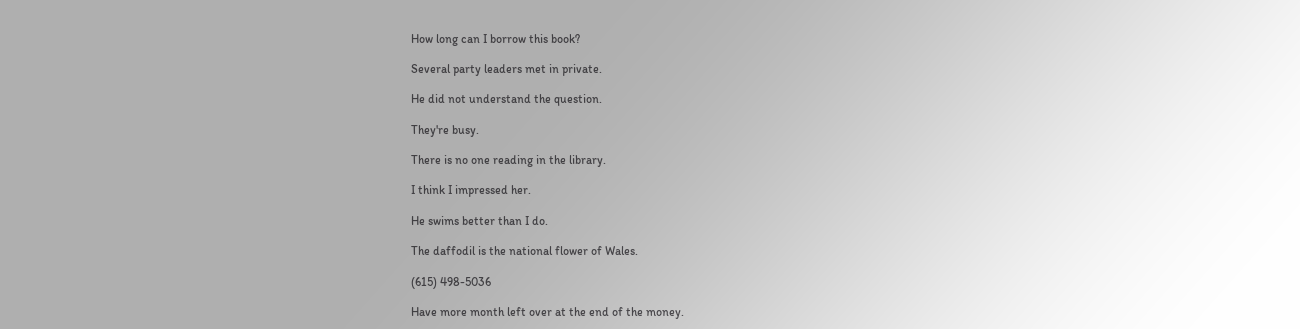How long can I borrow this book?

Several party leaders met in private.

He did not understand the question.

They're busy.

There is no one reading in the library.

I think I impressed her.

He swims better than I do.

The daffodil is the national flower of Wales.

(615) 498-5036

Have more month left over at the end of the money.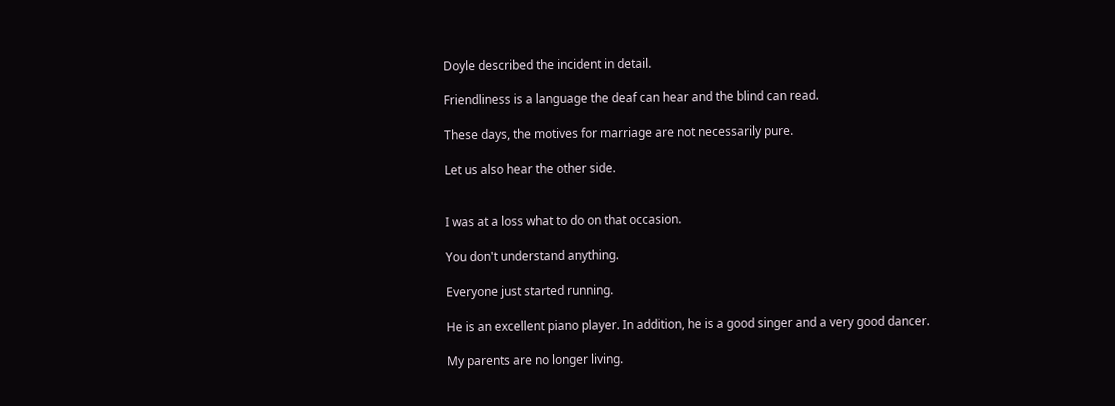Doyle described the incident in detail.

Friendliness is a language the deaf can hear and the blind can read.

These days, the motives for marriage are not necessarily pure.

Let us also hear the other side.


I was at a loss what to do on that occasion.

You don't understand anything.

Everyone just started running.

He is an excellent piano player. In addition, he is a good singer and a very good dancer.

My parents are no longer living.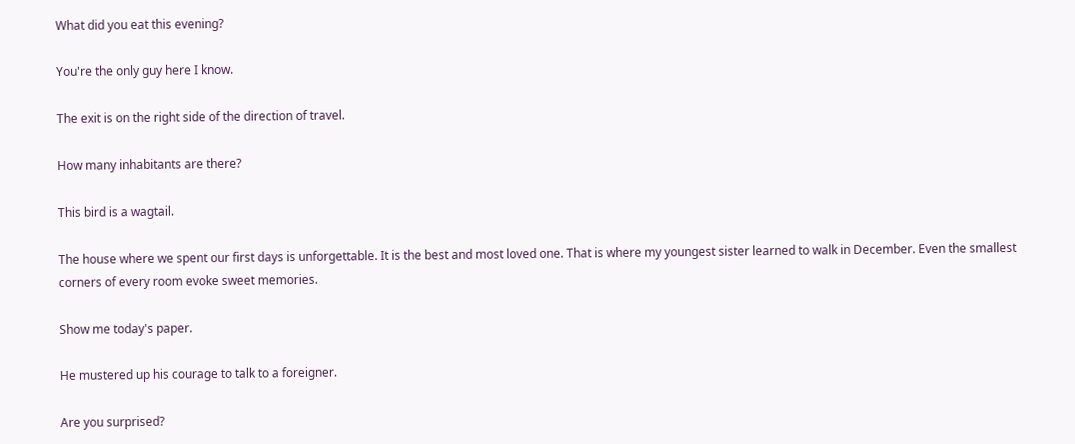What did you eat this evening?

You're the only guy here I know.

The exit is on the right side of the direction of travel.

How many inhabitants are there?

This bird is a wagtail.

The house where we spent our first days is unforgettable. It is the best and most loved one. That is where my youngest sister learned to walk in December. Even the smallest corners of every room evoke sweet memories.

Show me today's paper.

He mustered up his courage to talk to a foreigner.

Are you surprised?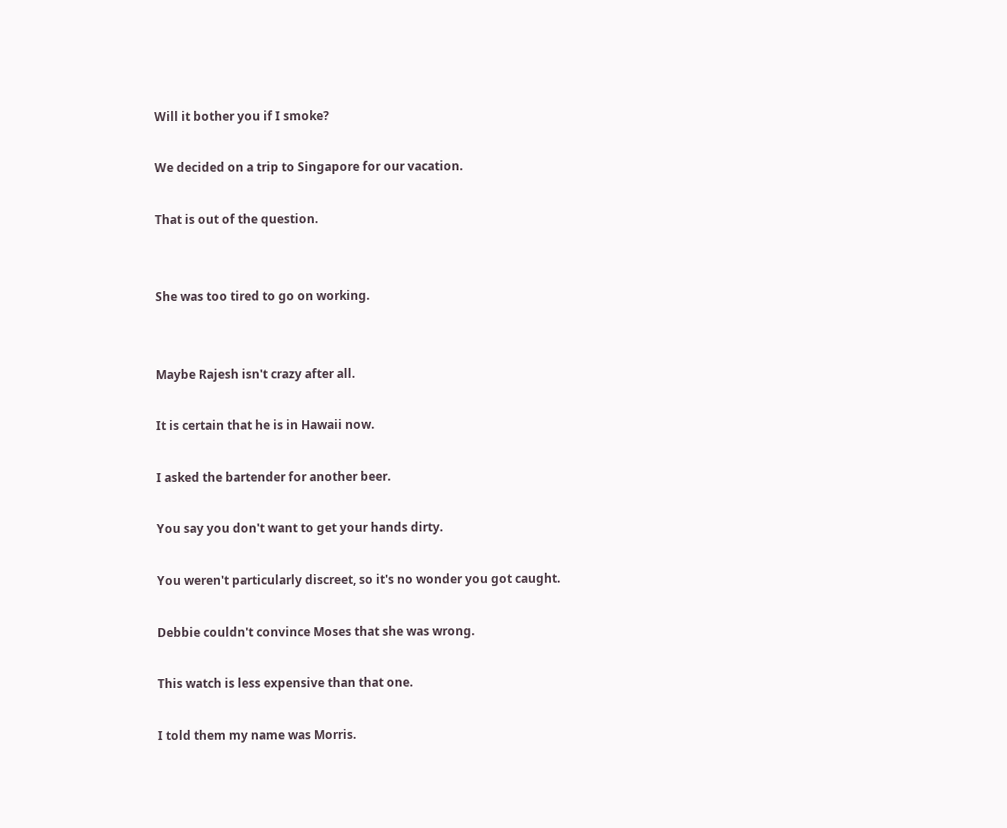Will it bother you if I smoke?

We decided on a trip to Singapore for our vacation.

That is out of the question.


She was too tired to go on working.


Maybe Rajesh isn't crazy after all.

It is certain that he is in Hawaii now.

I asked the bartender for another beer.

You say you don't want to get your hands dirty.

You weren't particularly discreet, so it's no wonder you got caught.

Debbie couldn't convince Moses that she was wrong.

This watch is less expensive than that one.

I told them my name was Morris.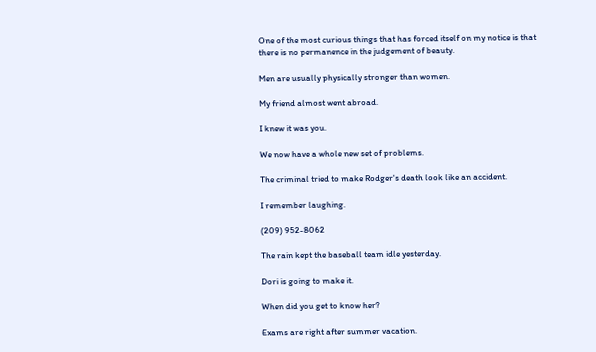One of the most curious things that has forced itself on my notice is that there is no permanence in the judgement of beauty.

Men are usually physically stronger than women.

My friend almost went abroad.

I knew it was you.

We now have a whole new set of problems.

The criminal tried to make Rodger's death look like an accident.

I remember laughing.

(209) 952-8062

The rain kept the baseball team idle yesterday.

Dori is going to make it.

When did you get to know her?

Exams are right after summer vacation.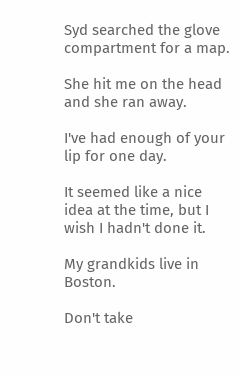Syd searched the glove compartment for a map.

She hit me on the head and she ran away.

I've had enough of your lip for one day.

It seemed like a nice idea at the time, but I wish I hadn't done it.

My grandkids live in Boston.

Don't take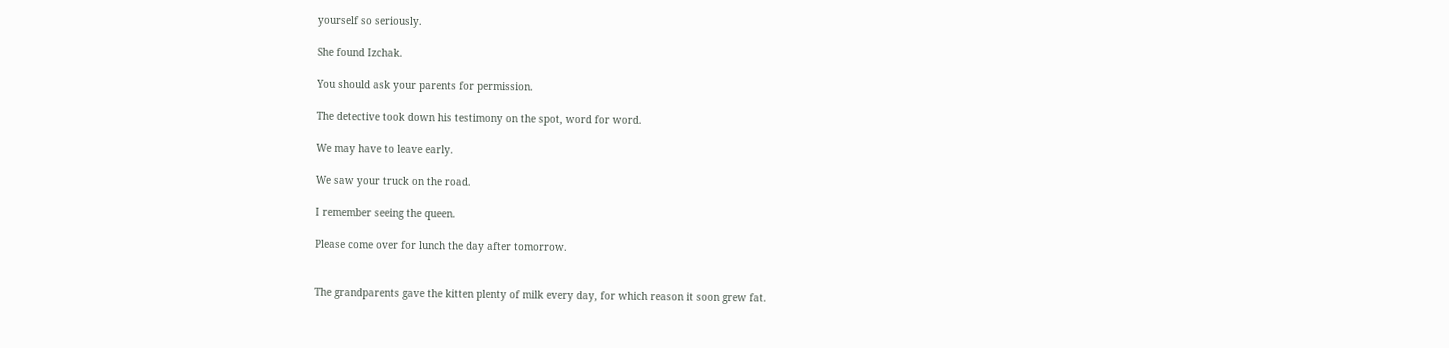yourself so seriously.

She found Izchak.

You should ask your parents for permission.

The detective took down his testimony on the spot, word for word.

We may have to leave early.

We saw your truck on the road.

I remember seeing the queen.

Please come over for lunch the day after tomorrow.


The grandparents gave the kitten plenty of milk every day, for which reason it soon grew fat.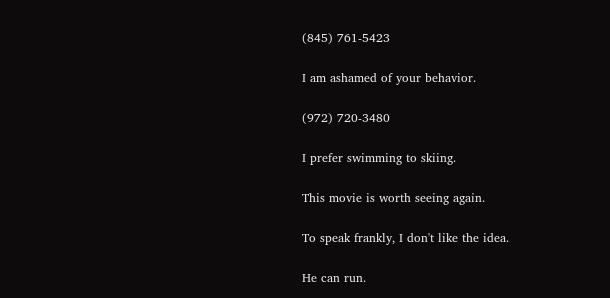(845) 761-5423

I am ashamed of your behavior.

(972) 720-3480

I prefer swimming to skiing.

This movie is worth seeing again.

To speak frankly, I don't like the idea.

He can run.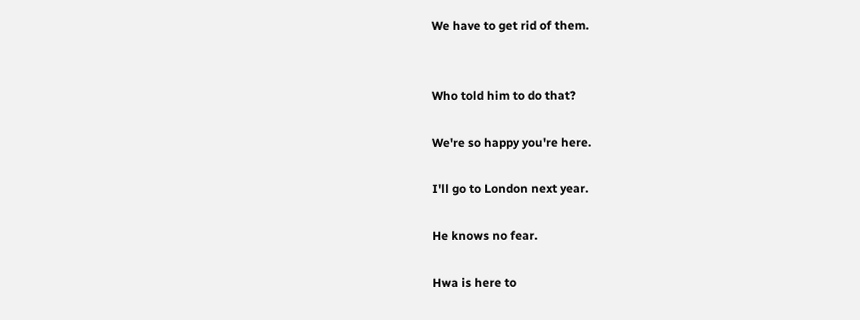We have to get rid of them.


Who told him to do that?

We're so happy you're here.

I'll go to London next year.

He knows no fear.

Hwa is here to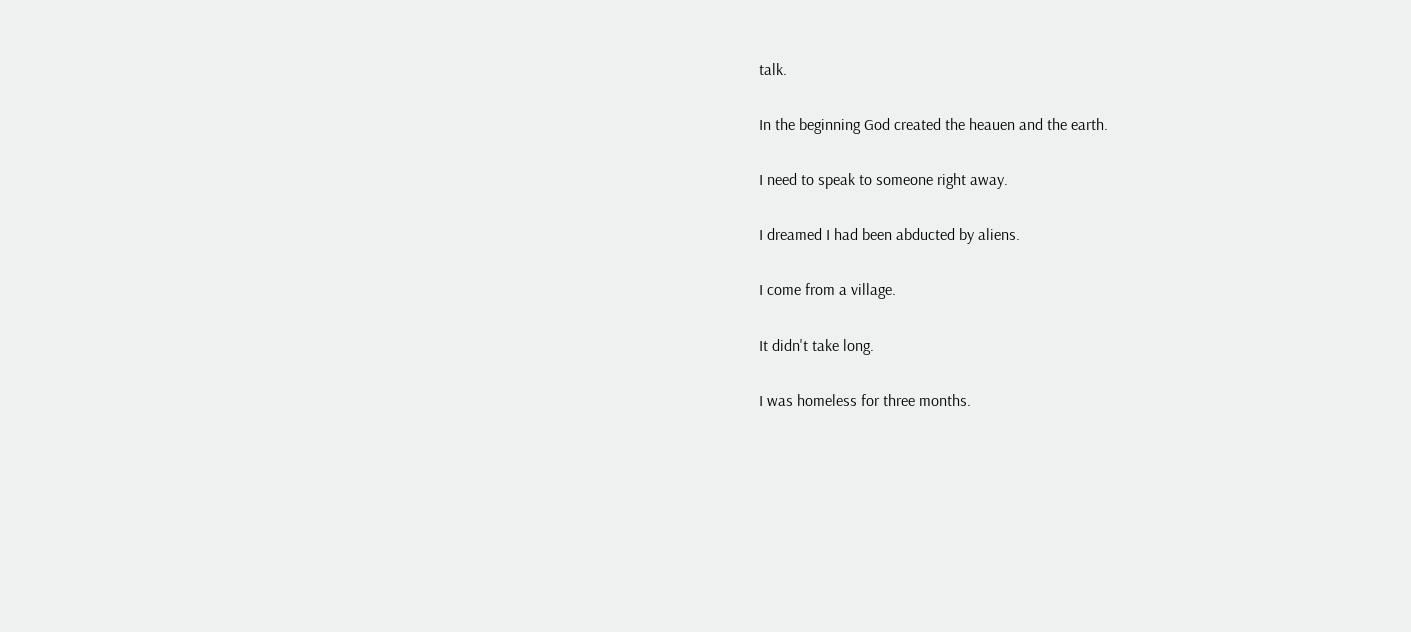talk.

In the beginning God created the heauen and the earth.

I need to speak to someone right away.

I dreamed I had been abducted by aliens.

I come from a village.

It didn't take long.

I was homeless for three months.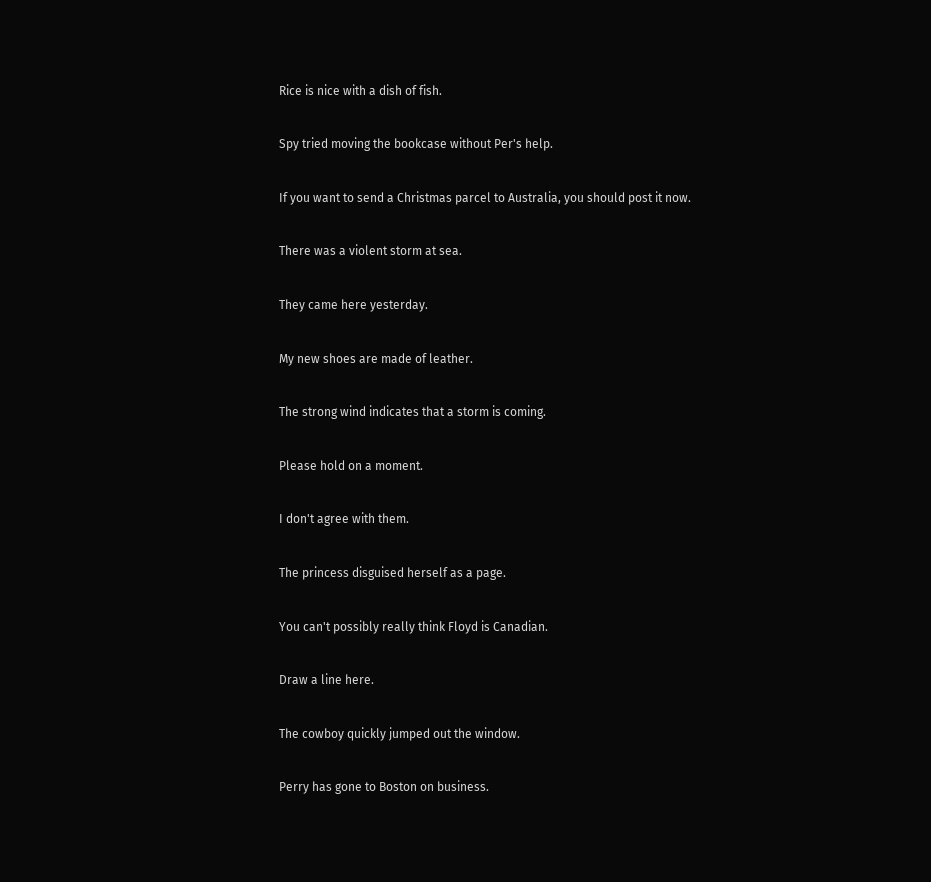Rice is nice with a dish of fish.

Spy tried moving the bookcase without Per's help.

If you want to send a Christmas parcel to Australia, you should post it now.

There was a violent storm at sea.

They came here yesterday.

My new shoes are made of leather.

The strong wind indicates that a storm is coming.

Please hold on a moment.

I don't agree with them.

The princess disguised herself as a page.

You can't possibly really think Floyd is Canadian.

Draw a line here.

The cowboy quickly jumped out the window.

Perry has gone to Boston on business.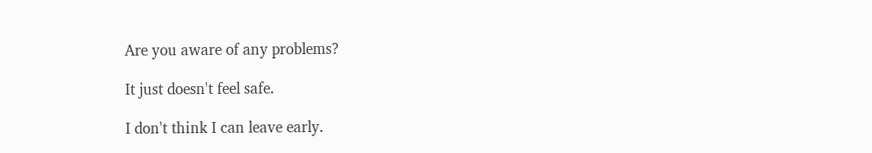Are you aware of any problems?

It just doesn't feel safe.

I don't think I can leave early.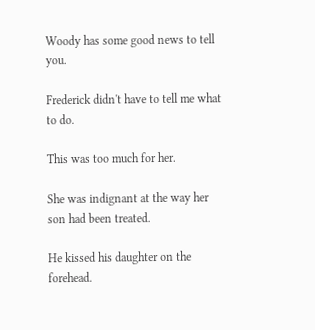Woody has some good news to tell you.

Frederick didn't have to tell me what to do.

This was too much for her.

She was indignant at the way her son had been treated.

He kissed his daughter on the forehead.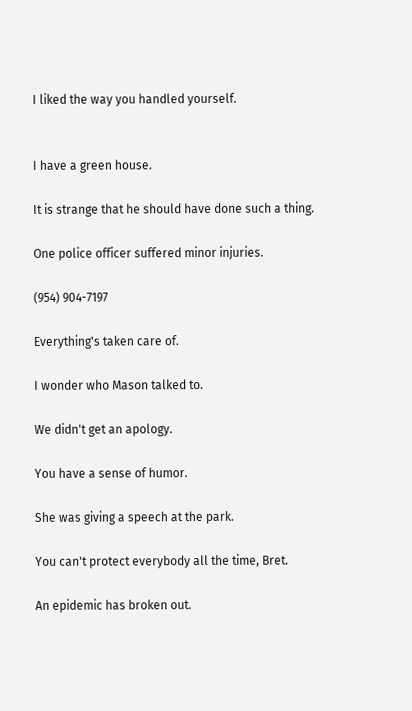I liked the way you handled yourself.


I have a green house.

It is strange that he should have done such a thing.

One police officer suffered minor injuries.

(954) 904-7197

Everything's taken care of.

I wonder who Mason talked to.

We didn't get an apology.

You have a sense of humor.

She was giving a speech at the park.

You can't protect everybody all the time, Bret.

An epidemic has broken out.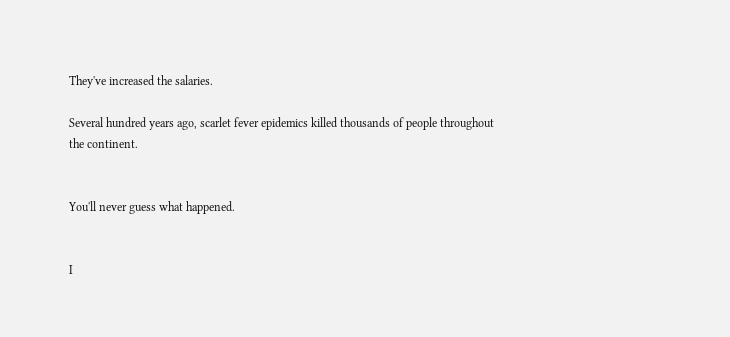They've increased the salaries.

Several hundred years ago, scarlet fever epidemics killed thousands of people throughout the continent.


You'll never guess what happened.


I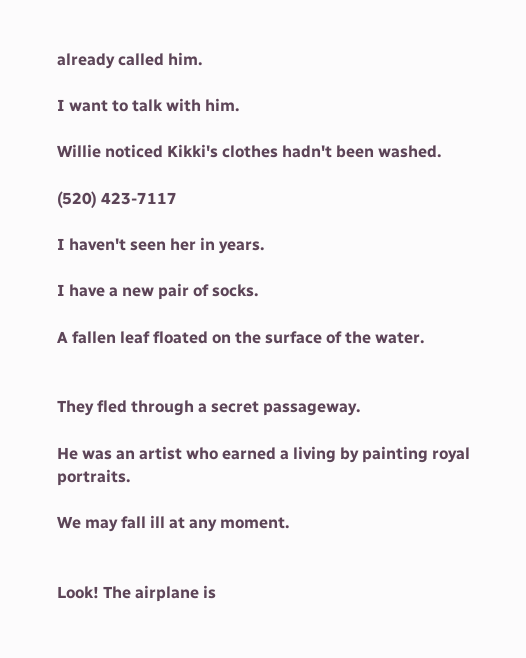already called him.

I want to talk with him.

Willie noticed Kikki's clothes hadn't been washed.

(520) 423-7117

I haven't seen her in years.

I have a new pair of socks.

A fallen leaf floated on the surface of the water.


They fled through a secret passageway.

He was an artist who earned a living by painting royal portraits.

We may fall ill at any moment.


Look! The airplane is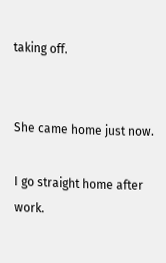taking off.


She came home just now.

I go straight home after work.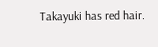Takayuki has red hair.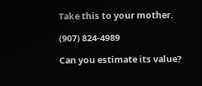Take this to your mother.

(907) 824-4989

Can you estimate its value?